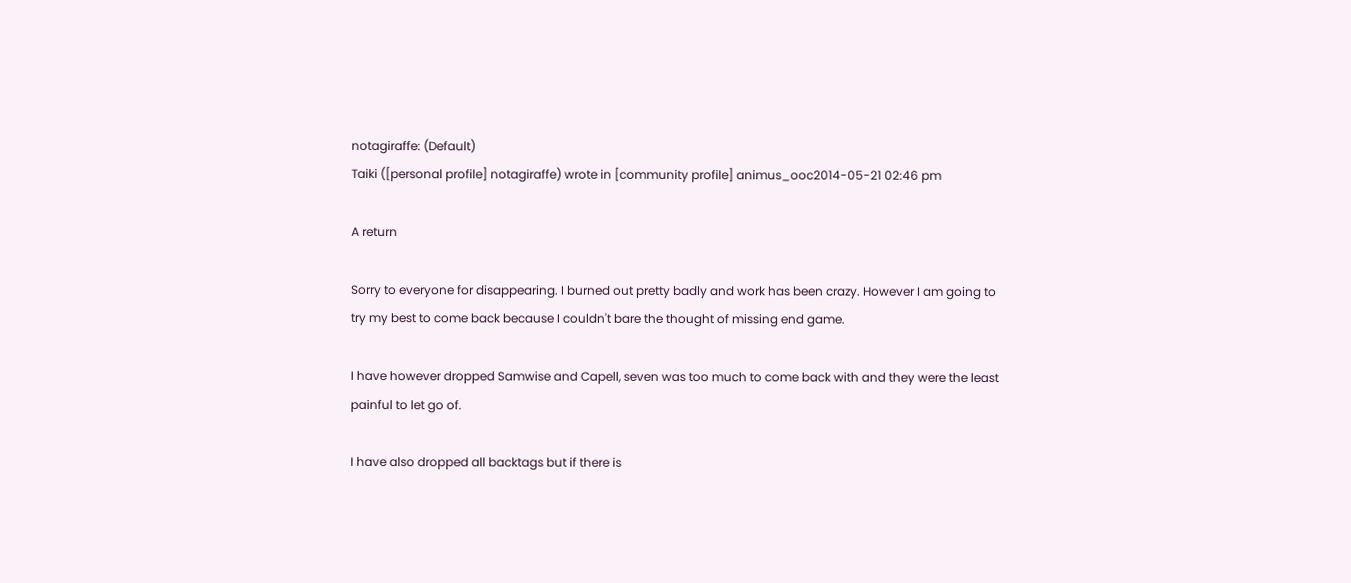notagiraffe: (Default)
Taiki ([personal profile] notagiraffe) wrote in [community profile] animus_ooc2014-05-21 02:46 pm

A return

Sorry to everyone for disappearing. I burned out pretty badly and work has been crazy. However I am going to try my best to come back because I couldn't bare the thought of missing end game.

I have however dropped Samwise and Capell, seven was too much to come back with and they were the least painful to let go of.

I have also dropped all backtags but if there is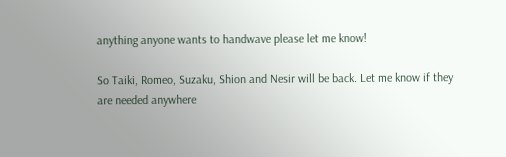anything anyone wants to handwave please let me know!

So Taiki, Romeo, Suzaku, Shion and Nesir will be back. Let me know if they are needed anywhere